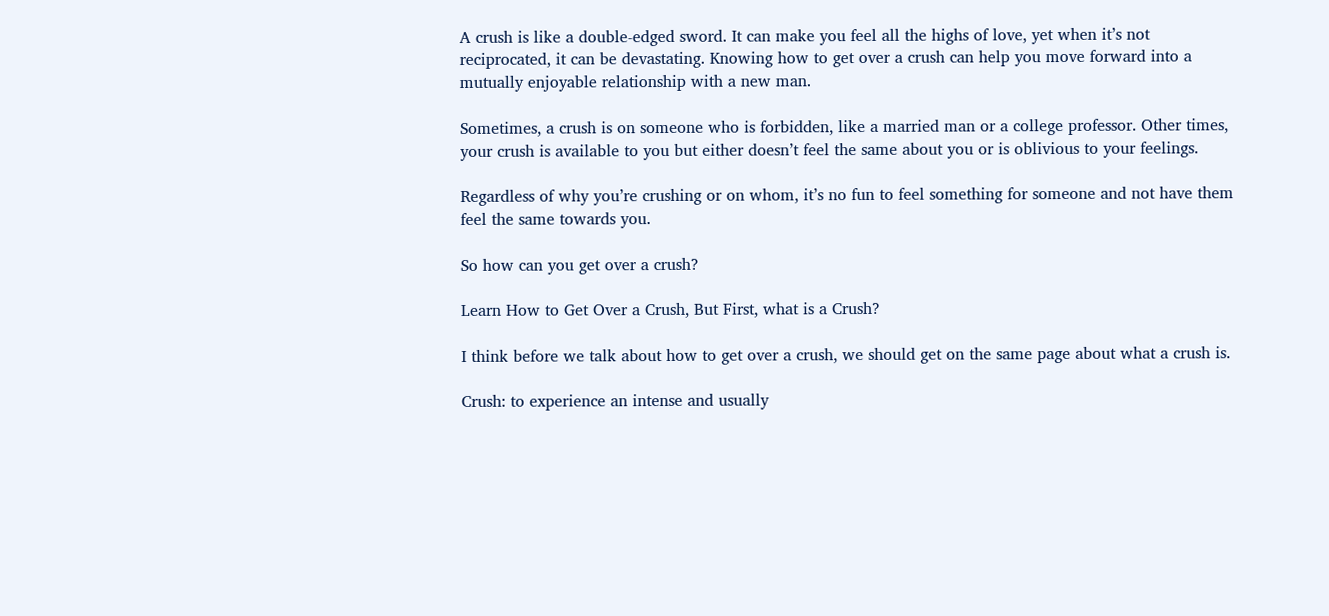A crush is like a double-edged sword. It can make you feel all the highs of love, yet when it’s not reciprocated, it can be devastating. Knowing how to get over a crush can help you move forward into a mutually enjoyable relationship with a new man.

Sometimes, a crush is on someone who is forbidden, like a married man or a college professor. Other times, your crush is available to you but either doesn’t feel the same about you or is oblivious to your feelings.

Regardless of why you’re crushing or on whom, it’s no fun to feel something for someone and not have them feel the same towards you.

So how can you get over a crush?

Learn How to Get Over a Crush, But First, what is a Crush?

I think before we talk about how to get over a crush, we should get on the same page about what a crush is.

Crush: to experience an intense and usually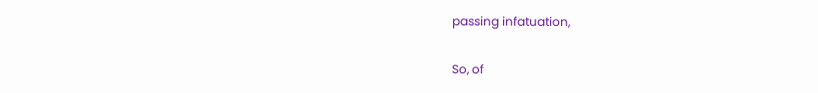passing infatuation,

So, of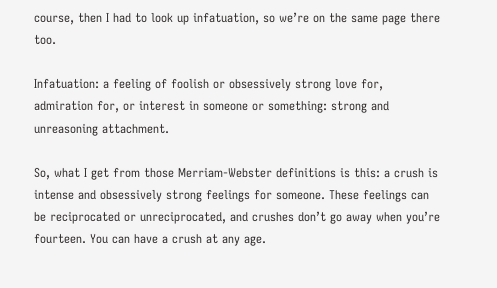course, then I had to look up infatuation, so we’re on the same page there too.

Infatuation: a feeling of foolish or obsessively strong love for, admiration for, or interest in someone or something: strong and unreasoning attachment.

So, what I get from those Merriam-Webster definitions is this: a crush is intense and obsessively strong feelings for someone. These feelings can be reciprocated or unreciprocated, and crushes don’t go away when you’re fourteen. You can have a crush at any age.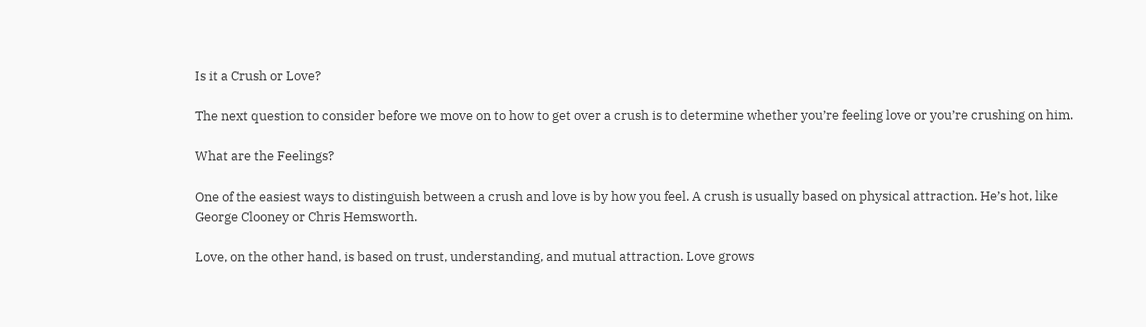Is it a Crush or Love?

The next question to consider before we move on to how to get over a crush is to determine whether you’re feeling love or you’re crushing on him.

What are the Feelings?

One of the easiest ways to distinguish between a crush and love is by how you feel. A crush is usually based on physical attraction. He’s hot, like George Clooney or Chris Hemsworth.

Love, on the other hand, is based on trust, understanding, and mutual attraction. Love grows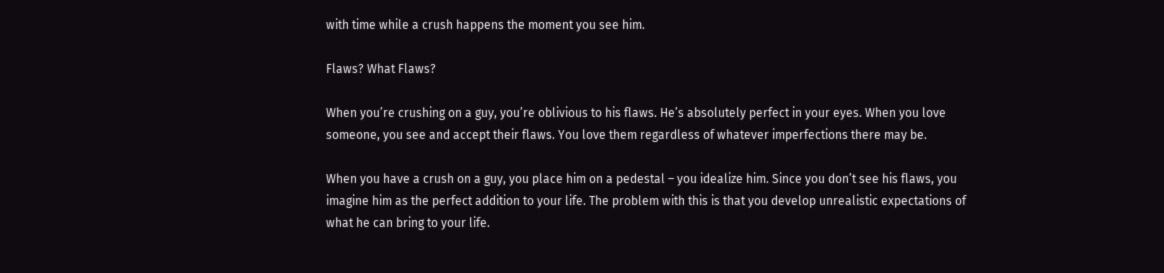with time while a crush happens the moment you see him.

Flaws? What Flaws?

When you’re crushing on a guy, you’re oblivious to his flaws. He’s absolutely perfect in your eyes. When you love someone, you see and accept their flaws. You love them regardless of whatever imperfections there may be.

When you have a crush on a guy, you place him on a pedestal – you idealize him. Since you don’t see his flaws, you imagine him as the perfect addition to your life. The problem with this is that you develop unrealistic expectations of what he can bring to your life.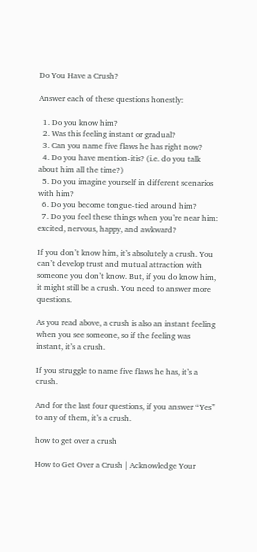Do You Have a Crush?

Answer each of these questions honestly:

  1. Do you know him?
  2. Was this feeling instant or gradual?
  3. Can you name five flaws he has right now?
  4. Do you have mention-itis? (i.e. do you talk about him all the time?)
  5. Do you imagine yourself in different scenarios with him?
  6. Do you become tongue-tied around him?
  7. Do you feel these things when you’re near him: excited, nervous, happy, and awkward?

If you don’t know him, it’s absolutely a crush. You can’t develop trust and mutual attraction with someone you don’t know. But, if you do know him, it might still be a crush. You need to answer more questions.

As you read above, a crush is also an instant feeling when you see someone, so if the feeling was instant, it’s a crush.

If you struggle to name five flaws he has, it’s a crush.

And for the last four questions, if you answer “Yes” to any of them, it’s a crush.

how to get over a crush

How to Get Over a Crush | Acknowledge Your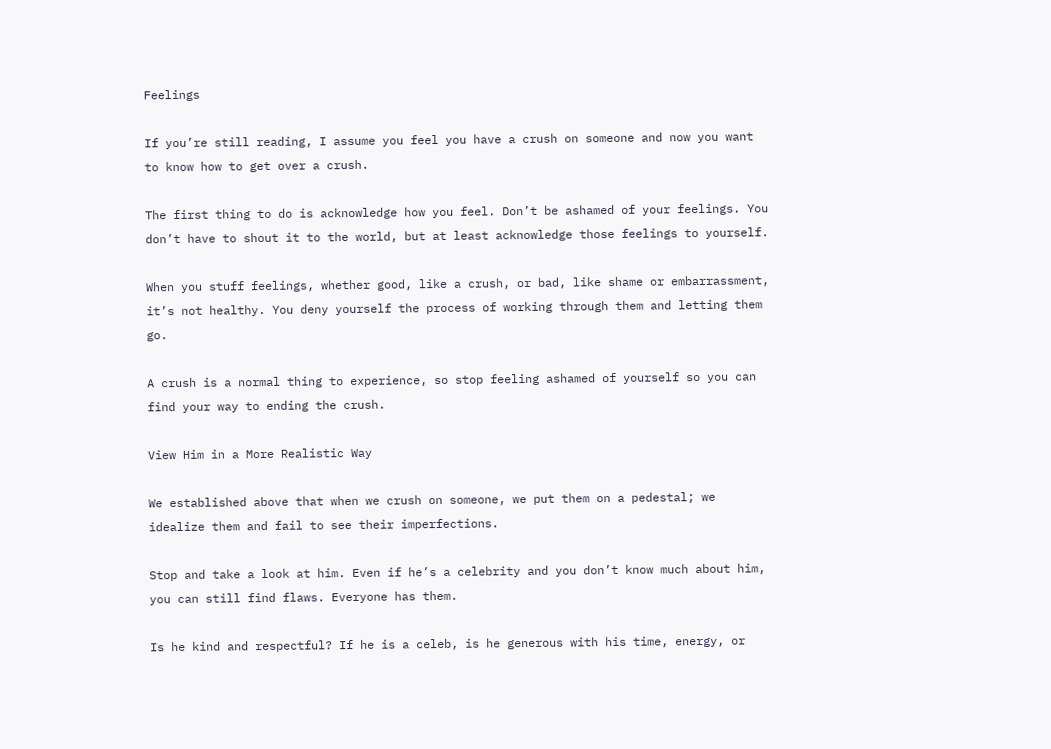Feelings

If you’re still reading, I assume you feel you have a crush on someone and now you want to know how to get over a crush.

The first thing to do is acknowledge how you feel. Don’t be ashamed of your feelings. You don’t have to shout it to the world, but at least acknowledge those feelings to yourself.

When you stuff feelings, whether good, like a crush, or bad, like shame or embarrassment, it’s not healthy. You deny yourself the process of working through them and letting them go.

A crush is a normal thing to experience, so stop feeling ashamed of yourself so you can find your way to ending the crush.

View Him in a More Realistic Way

We established above that when we crush on someone, we put them on a pedestal; we idealize them and fail to see their imperfections.

Stop and take a look at him. Even if he’s a celebrity and you don’t know much about him, you can still find flaws. Everyone has them.

Is he kind and respectful? If he is a celeb, is he generous with his time, energy, or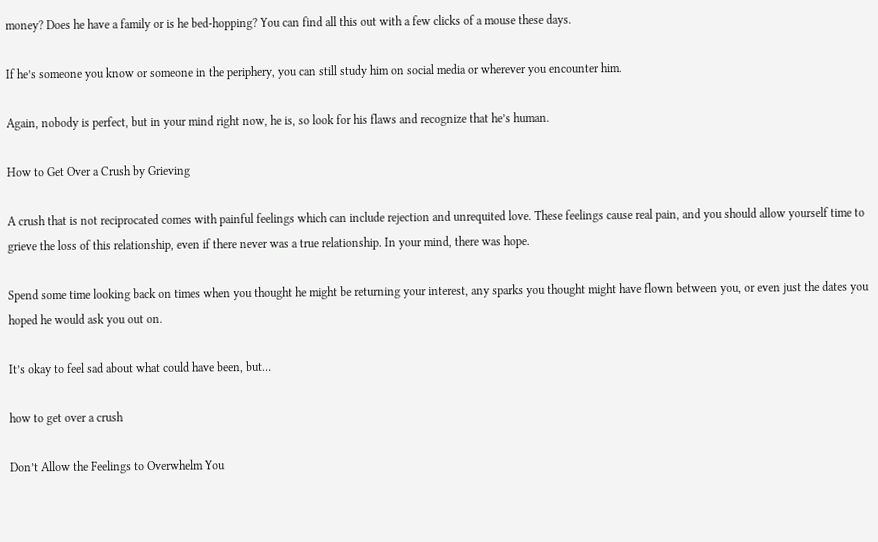money? Does he have a family or is he bed-hopping? You can find all this out with a few clicks of a mouse these days.

If he’s someone you know or someone in the periphery, you can still study him on social media or wherever you encounter him.

Again, nobody is perfect, but in your mind right now, he is, so look for his flaws and recognize that he’s human.

How to Get Over a Crush by Grieving

A crush that is not reciprocated comes with painful feelings which can include rejection and unrequited love. These feelings cause real pain, and you should allow yourself time to grieve the loss of this relationship, even if there never was a true relationship. In your mind, there was hope.

Spend some time looking back on times when you thought he might be returning your interest, any sparks you thought might have flown between you, or even just the dates you hoped he would ask you out on.

It’s okay to feel sad about what could have been, but…

how to get over a crush

Don’t Allow the Feelings to Overwhelm You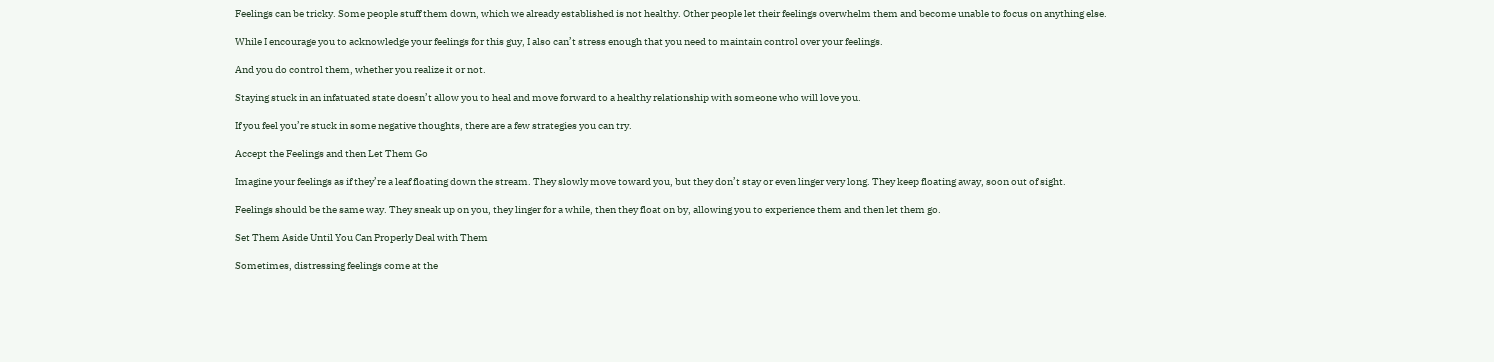Feelings can be tricky. Some people stuff them down, which we already established is not healthy. Other people let their feelings overwhelm them and become unable to focus on anything else.

While I encourage you to acknowledge your feelings for this guy, I also can’t stress enough that you need to maintain control over your feelings.

And you do control them, whether you realize it or not.

Staying stuck in an infatuated state doesn’t allow you to heal and move forward to a healthy relationship with someone who will love you.

If you feel you’re stuck in some negative thoughts, there are a few strategies you can try.

Accept the Feelings and then Let Them Go

Imagine your feelings as if they’re a leaf floating down the stream. They slowly move toward you, but they don’t stay or even linger very long. They keep floating away, soon out of sight.

Feelings should be the same way. They sneak up on you, they linger for a while, then they float on by, allowing you to experience them and then let them go.

Set Them Aside Until You Can Properly Deal with Them

Sometimes, distressing feelings come at the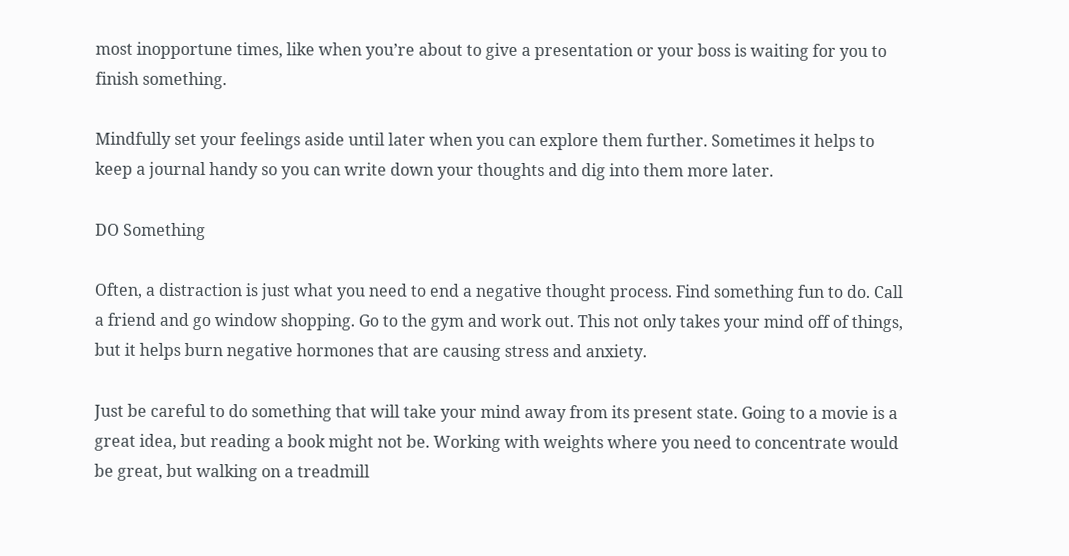most inopportune times, like when you’re about to give a presentation or your boss is waiting for you to finish something.

Mindfully set your feelings aside until later when you can explore them further. Sometimes it helps to keep a journal handy so you can write down your thoughts and dig into them more later.

DO Something

Often, a distraction is just what you need to end a negative thought process. Find something fun to do. Call a friend and go window shopping. Go to the gym and work out. This not only takes your mind off of things, but it helps burn negative hormones that are causing stress and anxiety.

Just be careful to do something that will take your mind away from its present state. Going to a movie is a great idea, but reading a book might not be. Working with weights where you need to concentrate would be great, but walking on a treadmill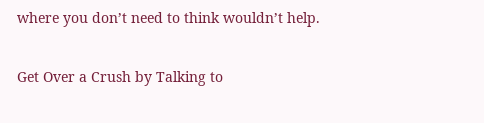where you don’t need to think wouldn’t help.

Get Over a Crush by Talking to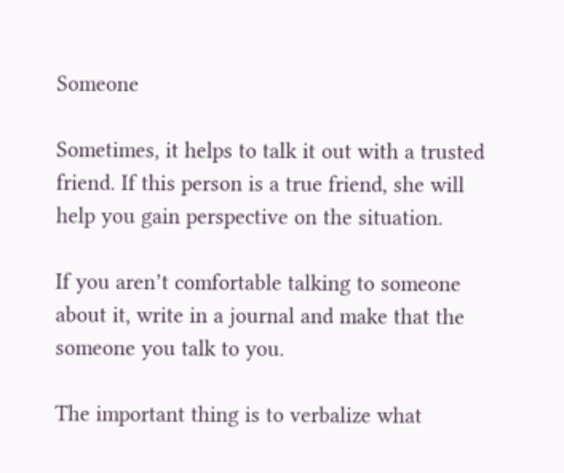Someone

Sometimes, it helps to talk it out with a trusted friend. If this person is a true friend, she will help you gain perspective on the situation.

If you aren’t comfortable talking to someone about it, write in a journal and make that the someone you talk to you.

The important thing is to verbalize what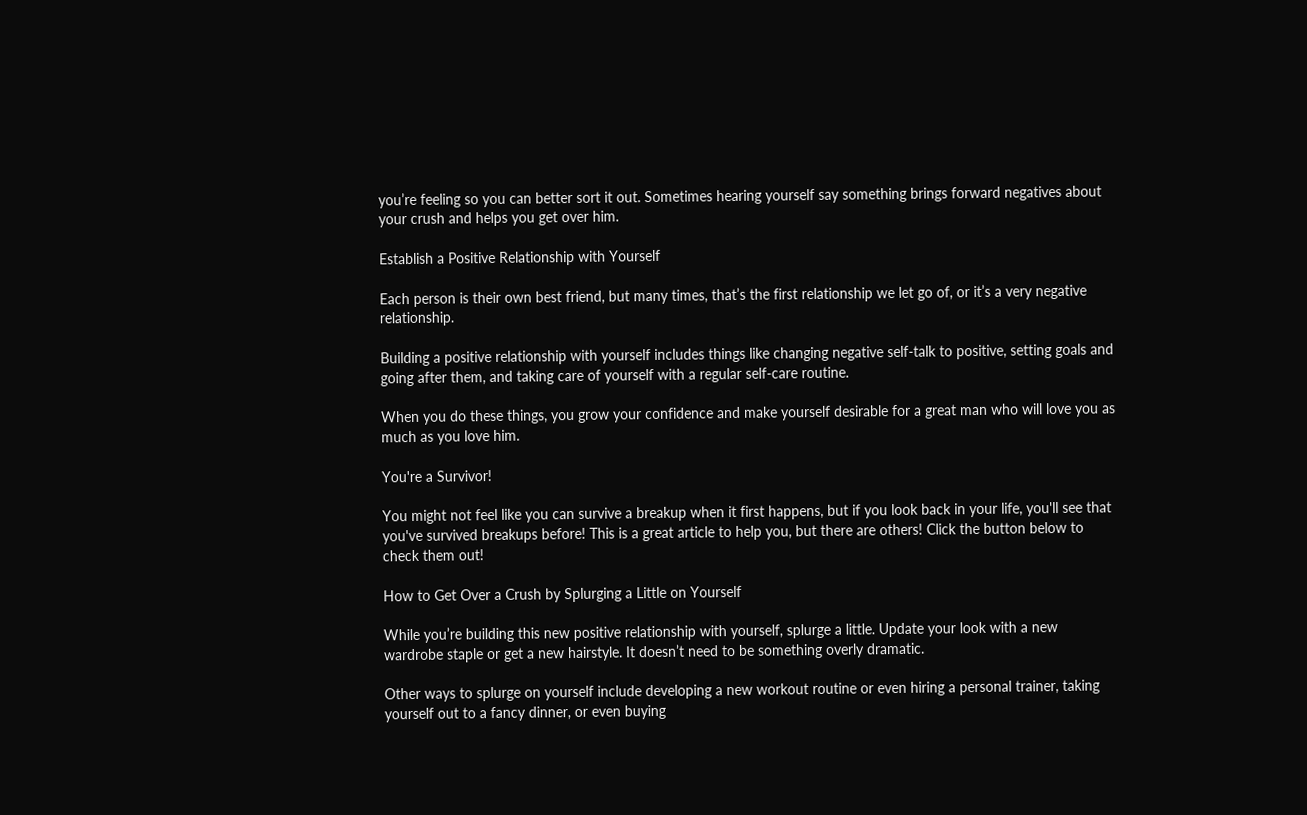you’re feeling so you can better sort it out. Sometimes hearing yourself say something brings forward negatives about your crush and helps you get over him.

Establish a Positive Relationship with Yourself

Each person is their own best friend, but many times, that’s the first relationship we let go of, or it’s a very negative relationship.

Building a positive relationship with yourself includes things like changing negative self-talk to positive, setting goals and going after them, and taking care of yourself with a regular self-care routine.

When you do these things, you grow your confidence and make yourself desirable for a great man who will love you as much as you love him.

You're a Survivor!

You might not feel like you can survive a breakup when it first happens, but if you look back in your life, you'll see that you've survived breakups before! This is a great article to help you, but there are others! Click the button below to check them out!

How to Get Over a Crush by Splurging a Little on Yourself

While you’re building this new positive relationship with yourself, splurge a little. Update your look with a new wardrobe staple or get a new hairstyle. It doesn’t need to be something overly dramatic.

Other ways to splurge on yourself include developing a new workout routine or even hiring a personal trainer, taking yourself out to a fancy dinner, or even buying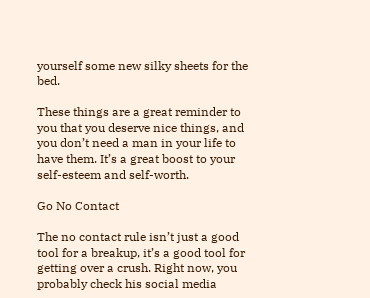yourself some new silky sheets for the bed.

These things are a great reminder to you that you deserve nice things, and you don’t need a man in your life to have them. It’s a great boost to your self-esteem and self-worth.

Go No Contact

The no contact rule isn’t just a good tool for a breakup, it’s a good tool for getting over a crush. Right now, you probably check his social media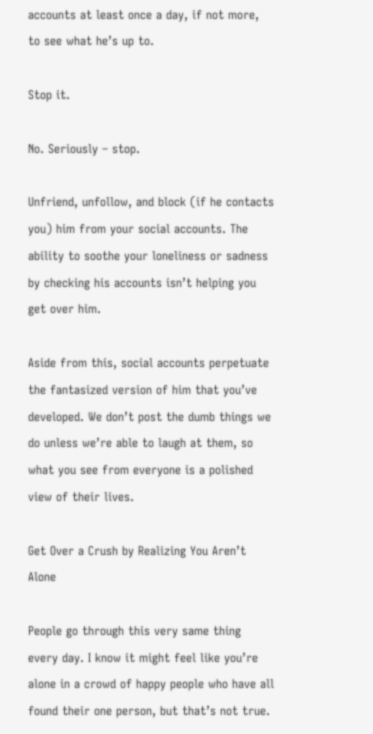accounts at least once a day, if not more, to see what he’s up to.

Stop it.

No. Seriously – stop.

Unfriend, unfollow, and block (if he contacts you) him from your social accounts. The ability to soothe your loneliness or sadness by checking his accounts isn’t helping you get over him.

Aside from this, social accounts perpetuate the fantasized version of him that you’ve developed. We don’t post the dumb things we do unless we’re able to laugh at them, so what you see from everyone is a polished view of their lives.

Get Over a Crush by Realizing You Aren’t Alone

People go through this very same thing every day. I know it might feel like you’re alone in a crowd of happy people who have all found their one person, but that’s not true.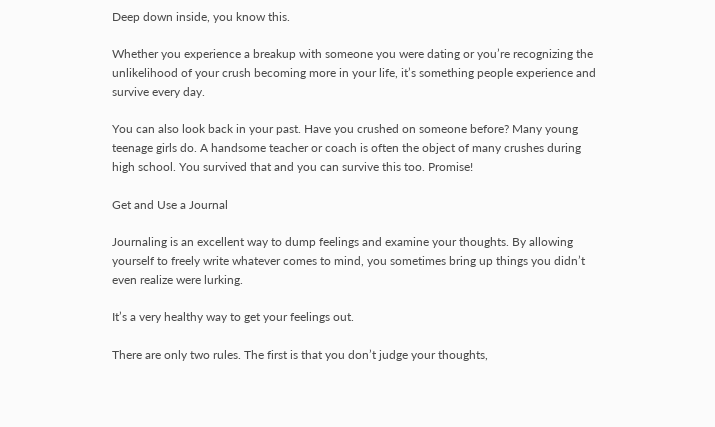Deep down inside, you know this.

Whether you experience a breakup with someone you were dating or you’re recognizing the unlikelihood of your crush becoming more in your life, it’s something people experience and survive every day.

You can also look back in your past. Have you crushed on someone before? Many young teenage girls do. A handsome teacher or coach is often the object of many crushes during high school. You survived that and you can survive this too. Promise!

Get and Use a Journal

Journaling is an excellent way to dump feelings and examine your thoughts. By allowing yourself to freely write whatever comes to mind, you sometimes bring up things you didn’t even realize were lurking.

It’s a very healthy way to get your feelings out.

There are only two rules. The first is that you don’t judge your thoughts,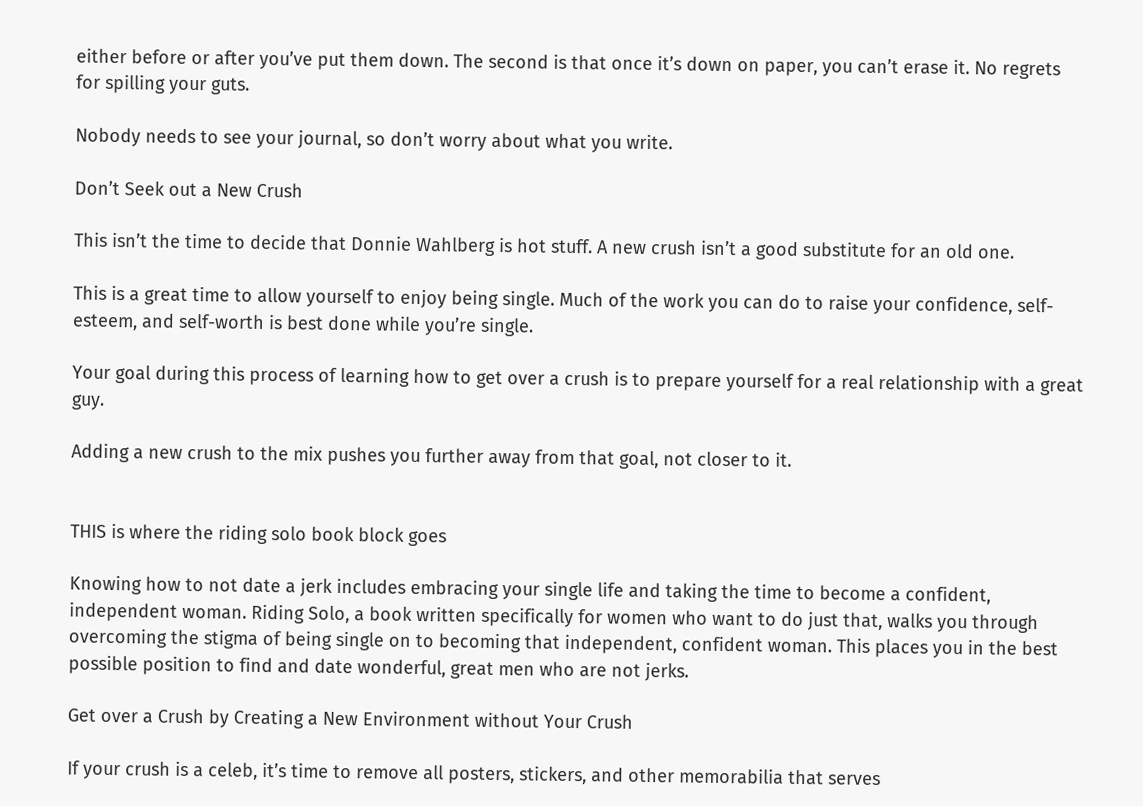either before or after you’ve put them down. The second is that once it’s down on paper, you can’t erase it. No regrets for spilling your guts.

Nobody needs to see your journal, so don’t worry about what you write.

Don’t Seek out a New Crush

This isn’t the time to decide that Donnie Wahlberg is hot stuff. A new crush isn’t a good substitute for an old one.

This is a great time to allow yourself to enjoy being single. Much of the work you can do to raise your confidence, self-esteem, and self-worth is best done while you’re single.

Your goal during this process of learning how to get over a crush is to prepare yourself for a real relationship with a great guy.

Adding a new crush to the mix pushes you further away from that goal, not closer to it.


THIS is where the riding solo book block goes

Knowing how to not date a jerk includes embracing your single life and taking the time to become a confident, independent woman. Riding Solo, a book written specifically for women who want to do just that, walks you through overcoming the stigma of being single on to becoming that independent, confident woman. This places you in the best possible position to find and date wonderful, great men who are not jerks.

Get over a Crush by Creating a New Environment without Your Crush

If your crush is a celeb, it’s time to remove all posters, stickers, and other memorabilia that serves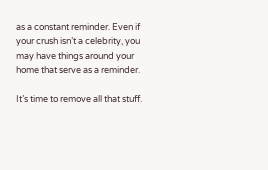as a constant reminder. Even if your crush isn’t a celebrity, you may have things around your home that serve as a reminder.

It’s time to remove all that stuff.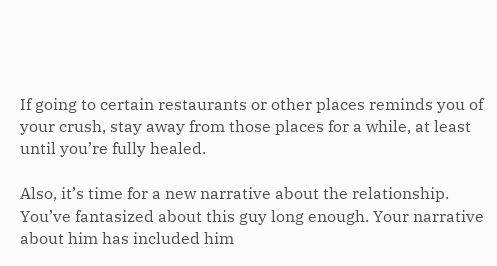If going to certain restaurants or other places reminds you of your crush, stay away from those places for a while, at least until you’re fully healed.

Also, it’s time for a new narrative about the relationship. You’ve fantasized about this guy long enough. Your narrative about him has included him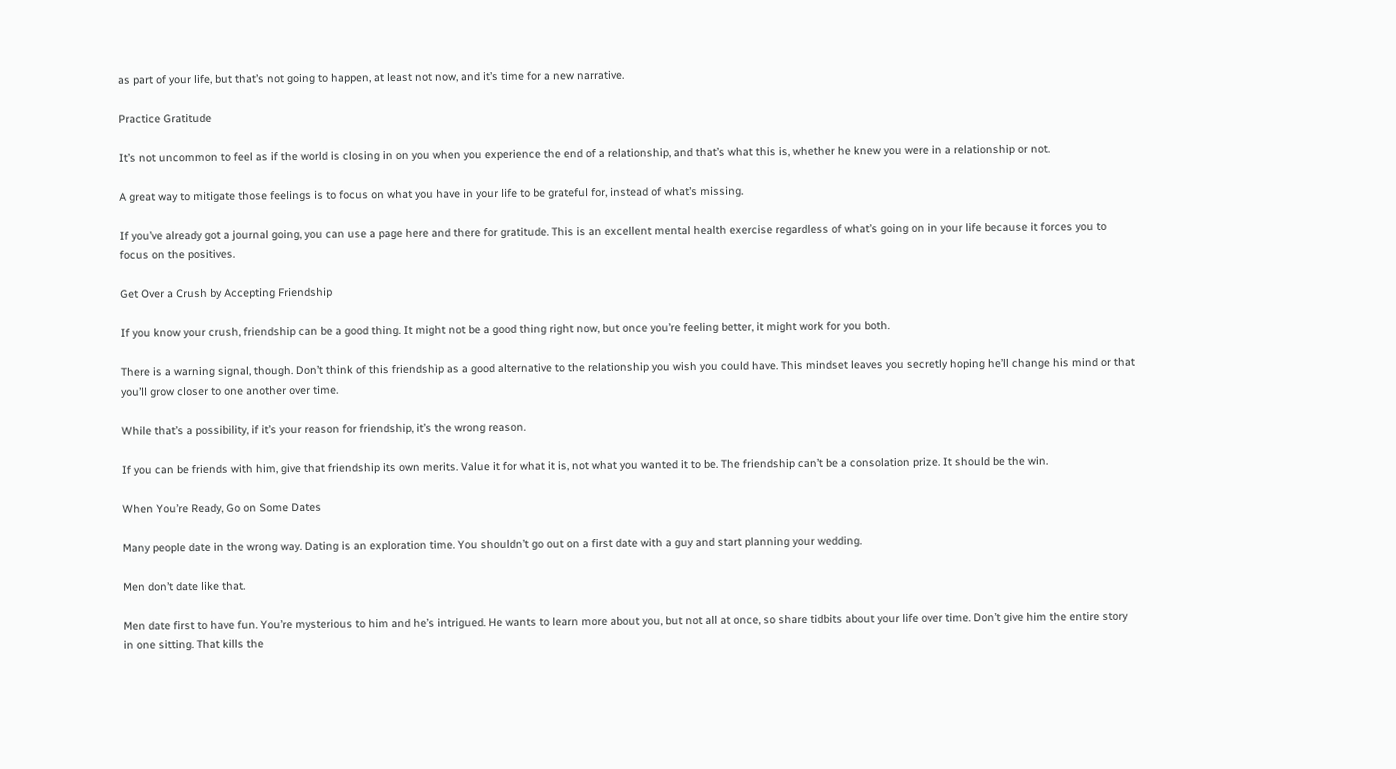as part of your life, but that’s not going to happen, at least not now, and it’s time for a new narrative.

Practice Gratitude

It’s not uncommon to feel as if the world is closing in on you when you experience the end of a relationship, and that’s what this is, whether he knew you were in a relationship or not.

A great way to mitigate those feelings is to focus on what you have in your life to be grateful for, instead of what’s missing.

If you’ve already got a journal going, you can use a page here and there for gratitude. This is an excellent mental health exercise regardless of what’s going on in your life because it forces you to focus on the positives.

Get Over a Crush by Accepting Friendship

If you know your crush, friendship can be a good thing. It might not be a good thing right now, but once you’re feeling better, it might work for you both.

There is a warning signal, though. Don’t think of this friendship as a good alternative to the relationship you wish you could have. This mindset leaves you secretly hoping he’ll change his mind or that you’ll grow closer to one another over time.

While that’s a possibility, if it’s your reason for friendship, it’s the wrong reason.

If you can be friends with him, give that friendship its own merits. Value it for what it is, not what you wanted it to be. The friendship can’t be a consolation prize. It should be the win.

When You’re Ready, Go on Some Dates

Many people date in the wrong way. Dating is an exploration time. You shouldn’t go out on a first date with a guy and start planning your wedding.

Men don’t date like that.

Men date first to have fun. You’re mysterious to him and he’s intrigued. He wants to learn more about you, but not all at once, so share tidbits about your life over time. Don’t give him the entire story in one sitting. That kills the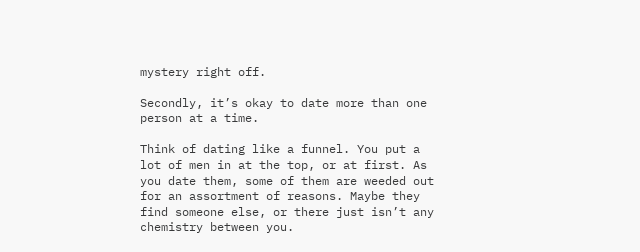mystery right off.

Secondly, it’s okay to date more than one person at a time.

Think of dating like a funnel. You put a lot of men in at the top, or at first. As you date them, some of them are weeded out for an assortment of reasons. Maybe they find someone else, or there just isn’t any chemistry between you.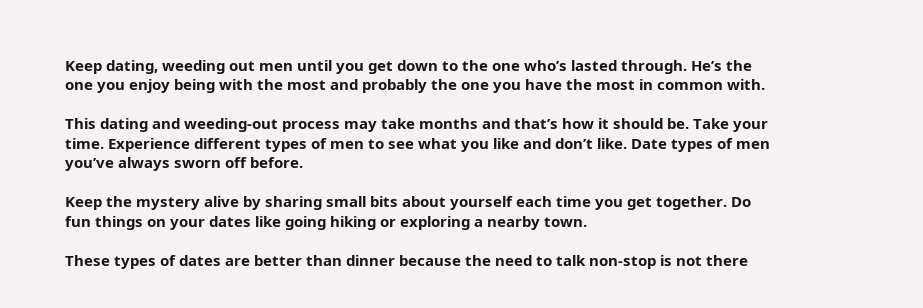Keep dating, weeding out men until you get down to the one who’s lasted through. He’s the one you enjoy being with the most and probably the one you have the most in common with.

This dating and weeding-out process may take months and that’s how it should be. Take your time. Experience different types of men to see what you like and don’t like. Date types of men you’ve always sworn off before.

Keep the mystery alive by sharing small bits about yourself each time you get together. Do fun things on your dates like going hiking or exploring a nearby town.

These types of dates are better than dinner because the need to talk non-stop is not there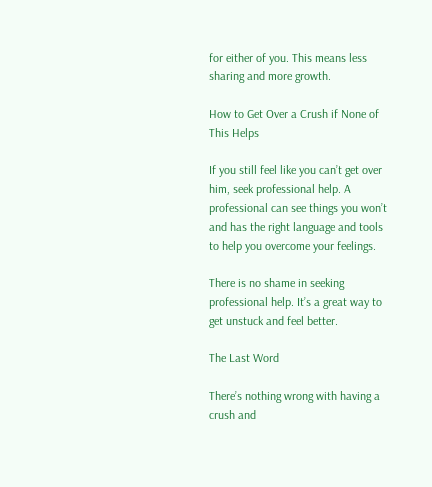for either of you. This means less sharing and more growth.

How to Get Over a Crush if None of This Helps

If you still feel like you can’t get over him, seek professional help. A professional can see things you won’t and has the right language and tools to help you overcome your feelings.

There is no shame in seeking professional help. It’s a great way to get unstuck and feel better.

The Last Word

There’s nothing wrong with having a crush and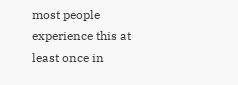most people experience this at least once in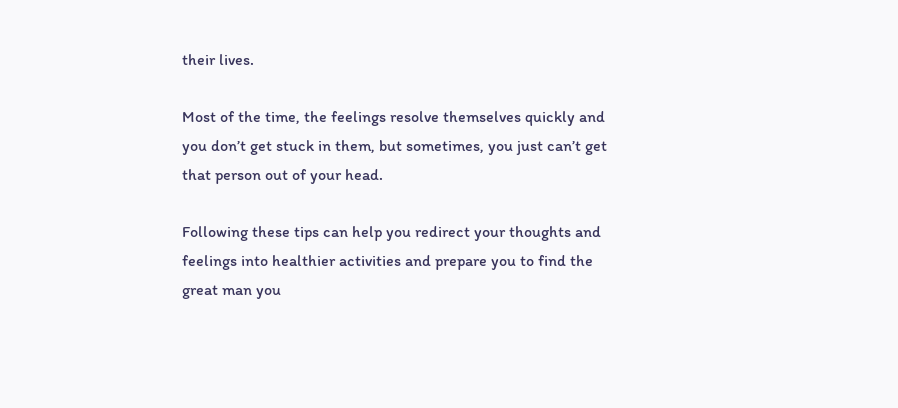their lives.

Most of the time, the feelings resolve themselves quickly and you don’t get stuck in them, but sometimes, you just can’t get that person out of your head.

Following these tips can help you redirect your thoughts and feelings into healthier activities and prepare you to find the great man you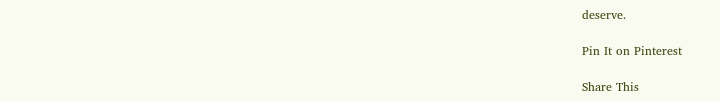deserve.

Pin It on Pinterest

Share This